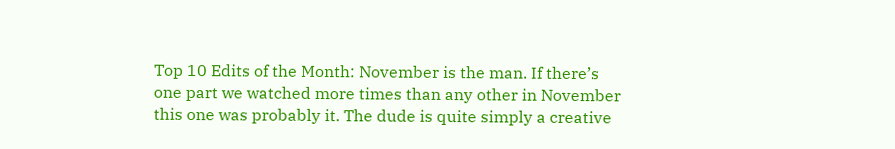Top 10 Edits of the Month: November is the man. If there’s one part we watched more times than any other in November this one was probably it. The dude is quite simply a creative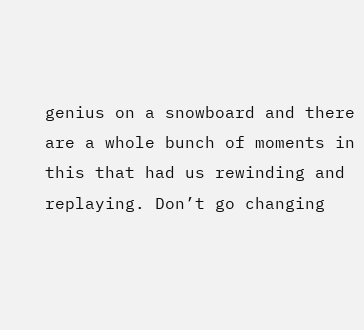genius on a snowboard and there are a whole bunch of moments in this that had us rewinding and replaying. Don’t go changing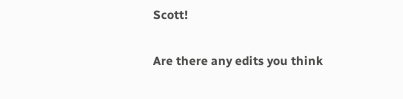Scott!

Are there any edits you think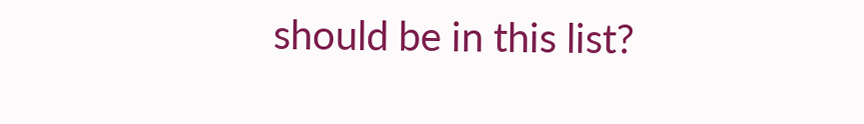should be in this list?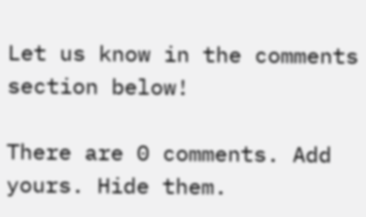Let us know in the comments section below!

There are 0 comments. Add yours. Hide them.